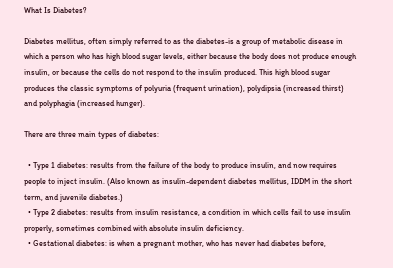What Is Diabetes?

Diabetes mellitus, often simply referred to as the diabetes-is a group of metabolic disease in which a person who has high blood sugar levels, either because the body does not produce enough insulin, or because the cells do not respond to the insulin produced. This high blood sugar produces the classic symptoms of polyuria (frequent urination), polydipsia (increased thirst) and polyphagia (increased hunger).

There are three main types of diabetes:

  • Type 1 diabetes: results from the failure of the body to produce insulin, and now requires people to inject insulin. (Also known as insulin-dependent diabetes mellitus, IDDM in the short term, and juvenile diabetes.)
  • Type 2 diabetes: results from insulin resistance, a condition in which cells fail to use insulin properly, sometimes combined with absolute insulin deficiency.
  • Gestational diabetes: is when a pregnant mother, who has never had diabetes before,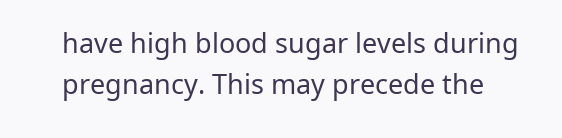have high blood sugar levels during pregnancy. This may precede the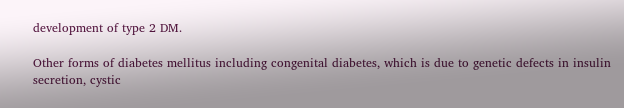development of type 2 DM.

Other forms of diabetes mellitus including congenital diabetes, which is due to genetic defects in insulin secretion, cystic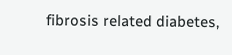fibrosis related diabetes,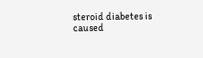steroid diabetes is caused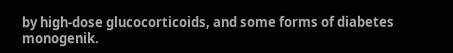by high-dose glucocorticoids, and some forms of diabetes monogenik.